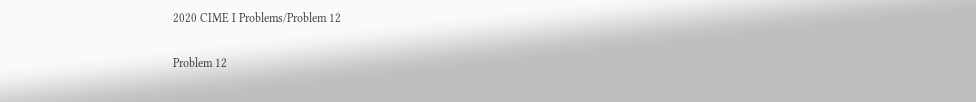2020 CIME I Problems/Problem 12

Problem 12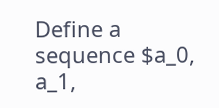Define a sequence $a_0, a_1,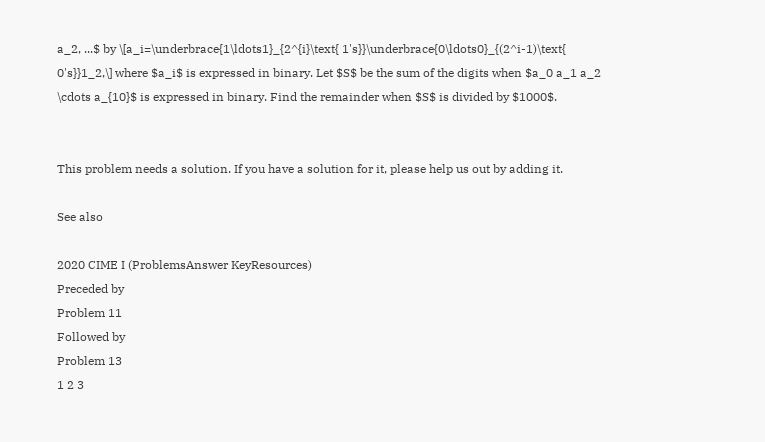a_2, ...$ by \[a_i=\underbrace{1\ldots1}_{2^{i}\text{ 1's}}\underbrace{0\ldots0}_{(2^i-1)\text{ 0's}}1_2,\] where $a_i$ is expressed in binary. Let $S$ be the sum of the digits when $a_0 a_1 a_2 \cdots a_{10}$ is expressed in binary. Find the remainder when $S$ is divided by $1000$.


This problem needs a solution. If you have a solution for it, please help us out by adding it.

See also

2020 CIME I (ProblemsAnswer KeyResources)
Preceded by
Problem 11
Followed by
Problem 13
1 2 3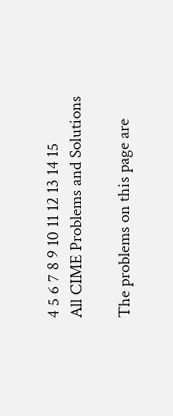4 5 6 7 8 9 10 11 12 13 14 15
All CIME Problems and Solutions

The problems on this page are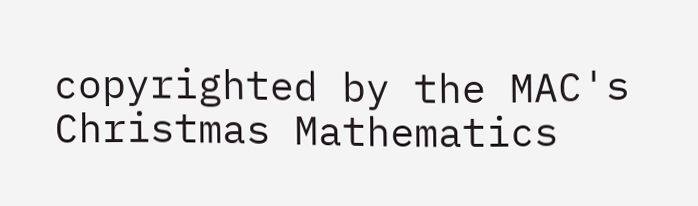copyrighted by the MAC's Christmas Mathematics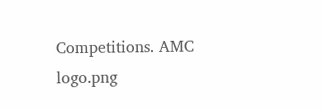Competitions. AMC logo.png